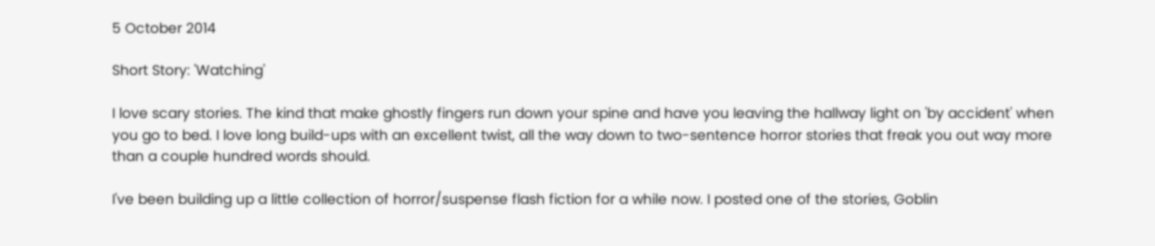5 October 2014

Short Story: 'Watching'

I love scary stories. The kind that make ghostly fingers run down your spine and have you leaving the hallway light on 'by accident' when you go to bed. I love long build-ups with an excellent twist, all the way down to two-sentence horror stories that freak you out way more than a couple hundred words should.

I've been building up a little collection of horror/suspense flash fiction for a while now. I posted one of the stories, Goblin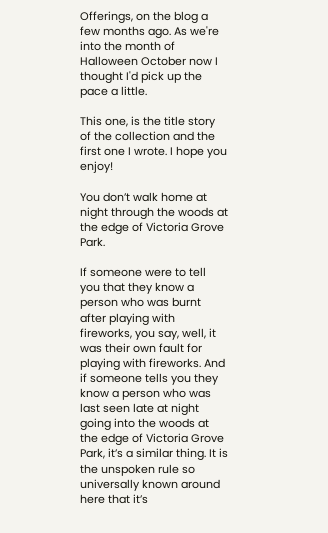Offerings, on the blog a few months ago. As we're into the month of Halloween October now I thought I'd pick up the pace a little.

This one, is the title story of the collection and the first one I wrote. I hope you enjoy!

You don’t walk home at night through the woods at the edge of Victoria Grove Park.

If someone were to tell you that they know a person who was burnt after playing with fireworks, you say, well, it was their own fault for playing with fireworks. And if someone tells you they know a person who was last seen late at night going into the woods at the edge of Victoria Grove Park, it’s a similar thing. It is the unspoken rule so universally known around here that it’s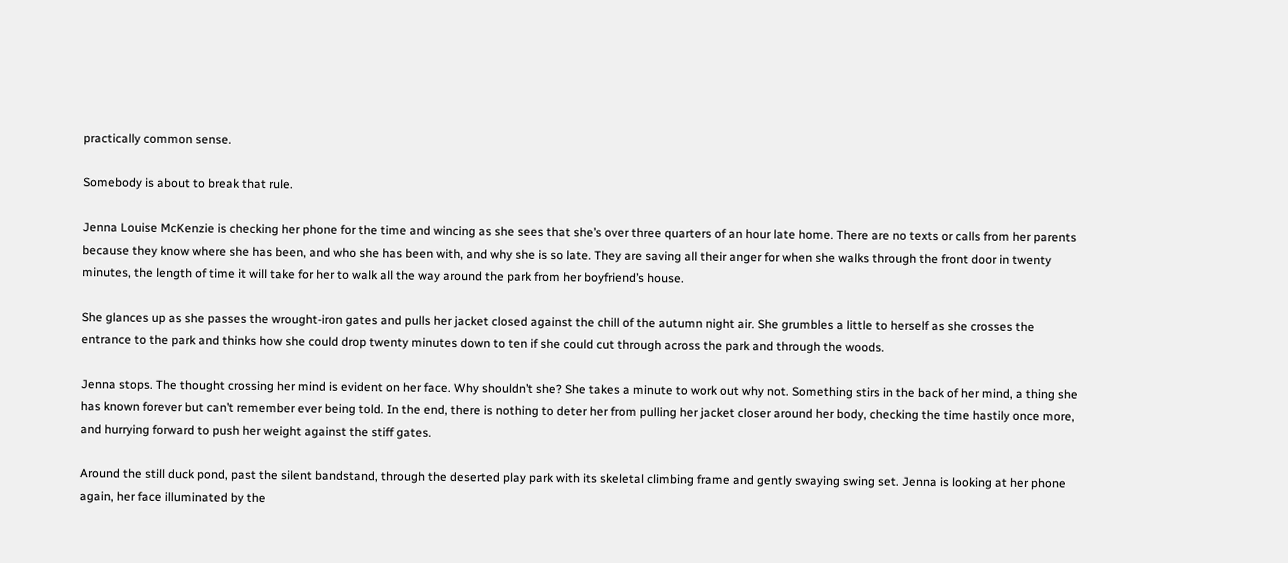practically common sense.

Somebody is about to break that rule.

Jenna Louise McKenzie is checking her phone for the time and wincing as she sees that she’s over three quarters of an hour late home. There are no texts or calls from her parents because they know where she has been, and who she has been with, and why she is so late. They are saving all their anger for when she walks through the front door in twenty minutes, the length of time it will take for her to walk all the way around the park from her boyfriend’s house.

She glances up as she passes the wrought-iron gates and pulls her jacket closed against the chill of the autumn night air. She grumbles a little to herself as she crosses the entrance to the park and thinks how she could drop twenty minutes down to ten if she could cut through across the park and through the woods.

Jenna stops. The thought crossing her mind is evident on her face. Why shouldn’t she? She takes a minute to work out why not. Something stirs in the back of her mind, a thing she has known forever but can’t remember ever being told. In the end, there is nothing to deter her from pulling her jacket closer around her body, checking the time hastily once more, and hurrying forward to push her weight against the stiff gates.

Around the still duck pond, past the silent bandstand, through the deserted play park with its skeletal climbing frame and gently swaying swing set. Jenna is looking at her phone again, her face illuminated by the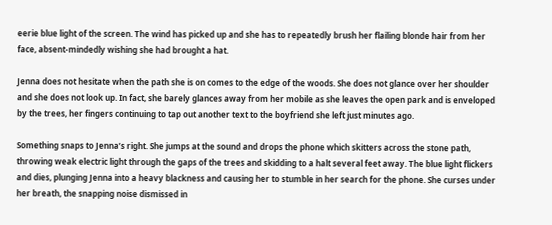eerie blue light of the screen. The wind has picked up and she has to repeatedly brush her flailing blonde hair from her face, absent-mindedly wishing she had brought a hat.

Jenna does not hesitate when the path she is on comes to the edge of the woods. She does not glance over her shoulder and she does not look up. In fact, she barely glances away from her mobile as she leaves the open park and is enveloped by the trees, her fingers continuing to tap out another text to the boyfriend she left just minutes ago.

Something snaps to Jenna’s right. She jumps at the sound and drops the phone which skitters across the stone path, throwing weak electric light through the gaps of the trees and skidding to a halt several feet away. The blue light flickers and dies, plunging Jenna into a heavy blackness and causing her to stumble in her search for the phone. She curses under her breath, the snapping noise dismissed in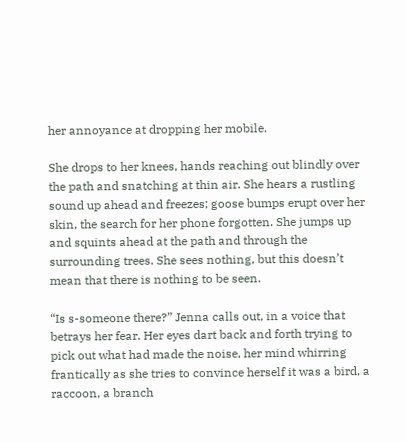her annoyance at dropping her mobile.

She drops to her knees, hands reaching out blindly over the path and snatching at thin air. She hears a rustling sound up ahead and freezes; goose bumps erupt over her skin, the search for her phone forgotten. She jumps up and squints ahead at the path and through the surrounding trees. She sees nothing, but this doesn’t mean that there is nothing to be seen.

“Is s-someone there?” Jenna calls out, in a voice that betrays her fear. Her eyes dart back and forth trying to pick out what had made the noise, her mind whirring frantically as she tries to convince herself it was a bird, a raccoon, a branch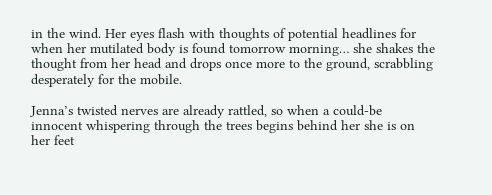in the wind. Her eyes flash with thoughts of potential headlines for when her mutilated body is found tomorrow morning… she shakes the thought from her head and drops once more to the ground, scrabbling desperately for the mobile.

Jenna’s twisted nerves are already rattled, so when a could-be innocent whispering through the trees begins behind her she is on her feet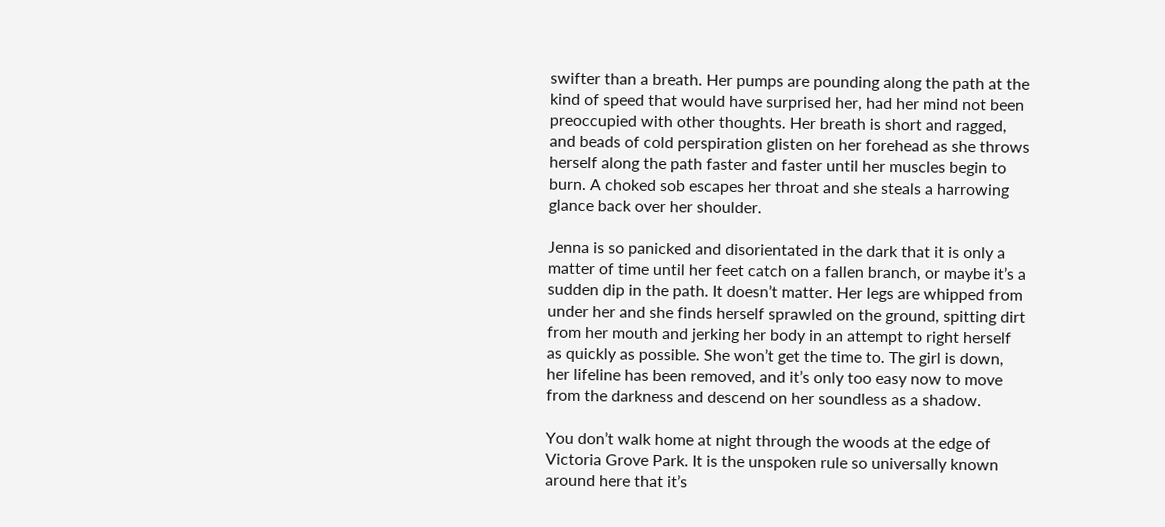swifter than a breath. Her pumps are pounding along the path at the kind of speed that would have surprised her, had her mind not been preoccupied with other thoughts. Her breath is short and ragged, and beads of cold perspiration glisten on her forehead as she throws herself along the path faster and faster until her muscles begin to burn. A choked sob escapes her throat and she steals a harrowing glance back over her shoulder.

Jenna is so panicked and disorientated in the dark that it is only a matter of time until her feet catch on a fallen branch, or maybe it’s a sudden dip in the path. It doesn’t matter. Her legs are whipped from under her and she finds herself sprawled on the ground, spitting dirt from her mouth and jerking her body in an attempt to right herself as quickly as possible. She won’t get the time to. The girl is down, her lifeline has been removed, and it’s only too easy now to move from the darkness and descend on her soundless as a shadow.

You don’t walk home at night through the woods at the edge of Victoria Grove Park. It is the unspoken rule so universally known around here that it’s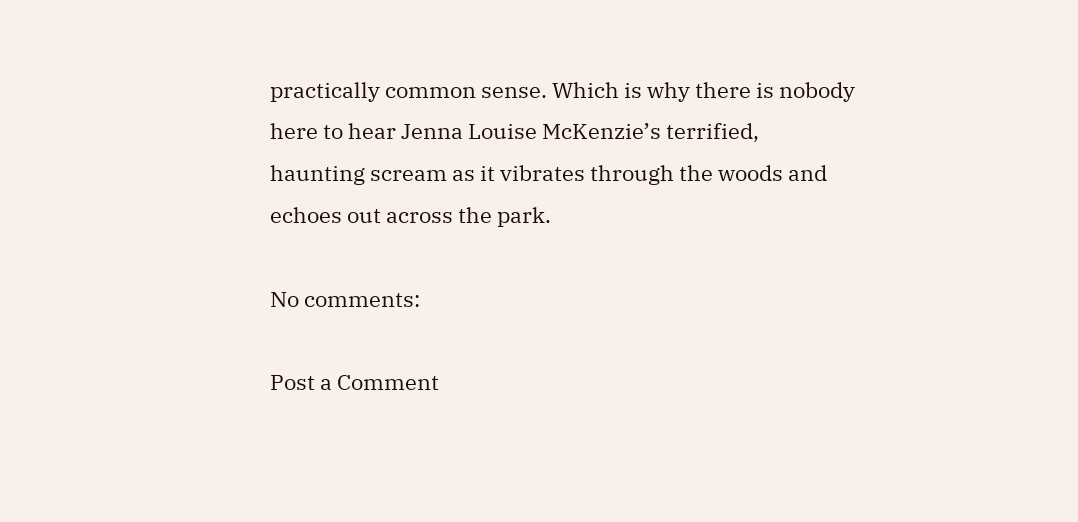practically common sense. Which is why there is nobody here to hear Jenna Louise McKenzie’s terrified, haunting scream as it vibrates through the woods and echoes out across the park.

No comments:

Post a Comment